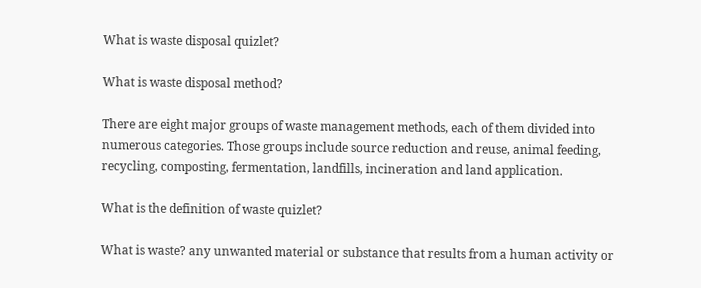What is waste disposal quizlet?

What is waste disposal method?

There are eight major groups of waste management methods, each of them divided into numerous categories. Those groups include source reduction and reuse, animal feeding, recycling, composting, fermentation, landfills, incineration and land application.

What is the definition of waste quizlet?

What is waste? any unwanted material or substance that results from a human activity or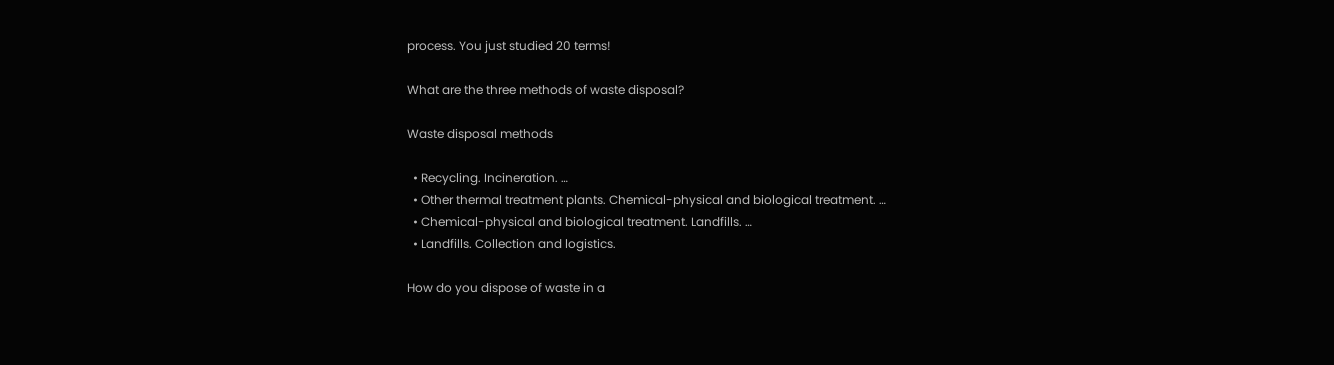process. You just studied 20 terms!

What are the three methods of waste disposal?

Waste disposal methods

  • Recycling. Incineration. …
  • Other thermal treatment plants. Chemical-physical and biological treatment. …
  • Chemical-physical and biological treatment. Landfills. …
  • Landfills. Collection and logistics.

How do you dispose of waste in a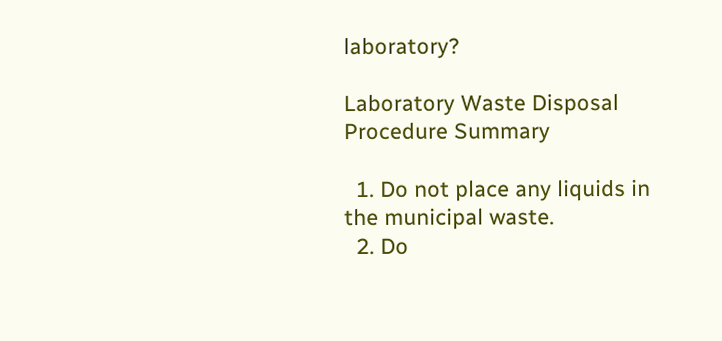laboratory?

Laboratory Waste Disposal Procedure Summary

  1. Do not place any liquids in the municipal waste.
  2. Do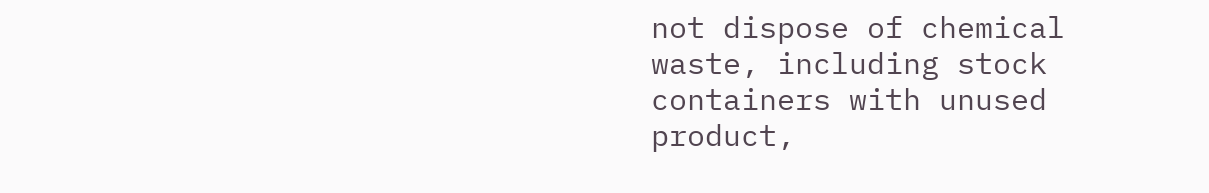not dispose of chemical waste, including stock containers with unused product,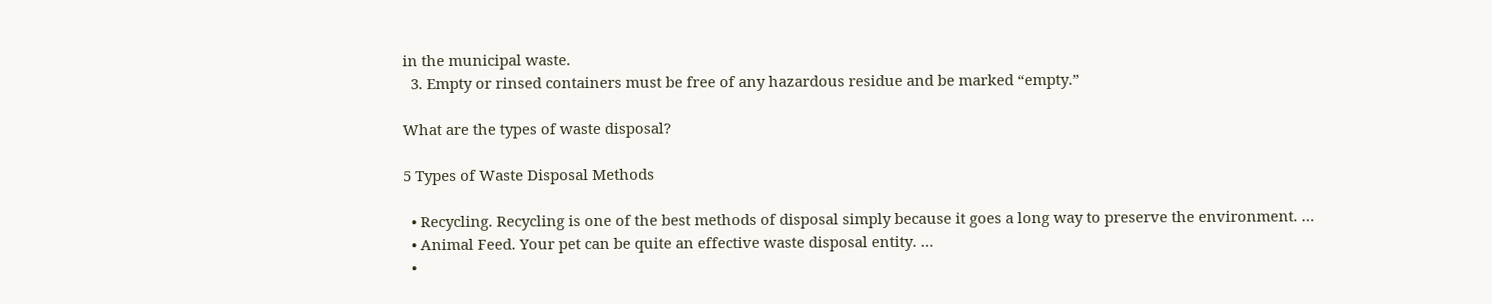in the municipal waste.
  3. Empty or rinsed containers must be free of any hazardous residue and be marked “empty.”

What are the types of waste disposal?

5 Types of Waste Disposal Methods

  • Recycling. Recycling is one of the best methods of disposal simply because it goes a long way to preserve the environment. …
  • Animal Feed. Your pet can be quite an effective waste disposal entity. …
  •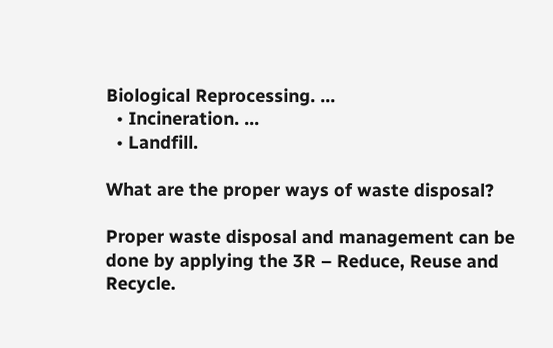Biological Reprocessing. …
  • Incineration. …
  • Landfill.

What are the proper ways of waste disposal?

Proper waste disposal and management can be done by applying the 3R – Reduce, Reuse and Recycle.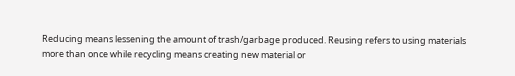Reducing means lessening the amount of trash/garbage produced. Reusing refers to using materials more than once while recycling means creating new material or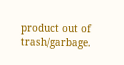product out of trash/garbage.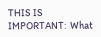THIS IS IMPORTANT:  What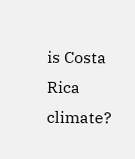is Costa Rica climate?